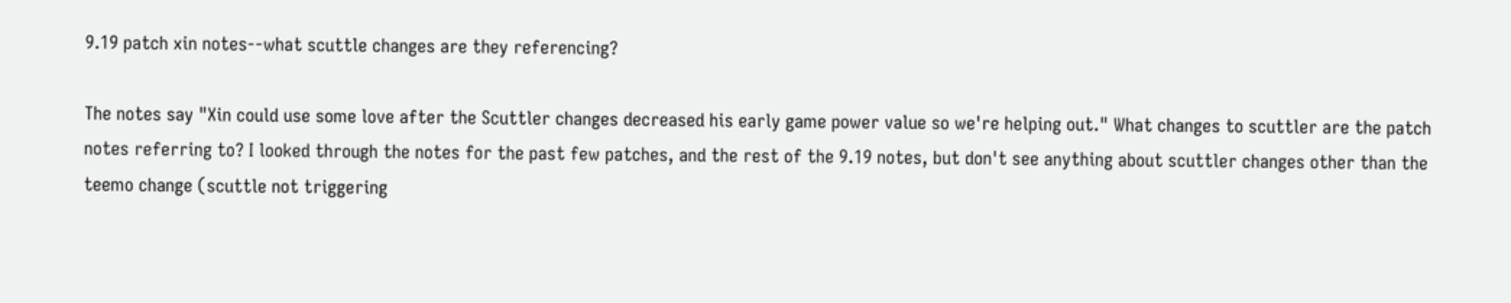9.19 patch xin notes--what scuttle changes are they referencing?

The notes say "Xin could use some love after the Scuttler changes decreased his early game power value so we're helping out." What changes to scuttler are the patch notes referring to? I looked through the notes for the past few patches, and the rest of the 9.19 notes, but don't see anything about scuttler changes other than the teemo change (scuttle not triggering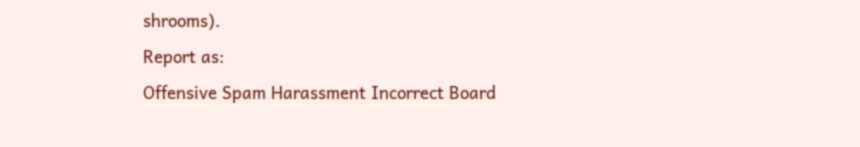shrooms).
Report as:
Offensive Spam Harassment Incorrect Board